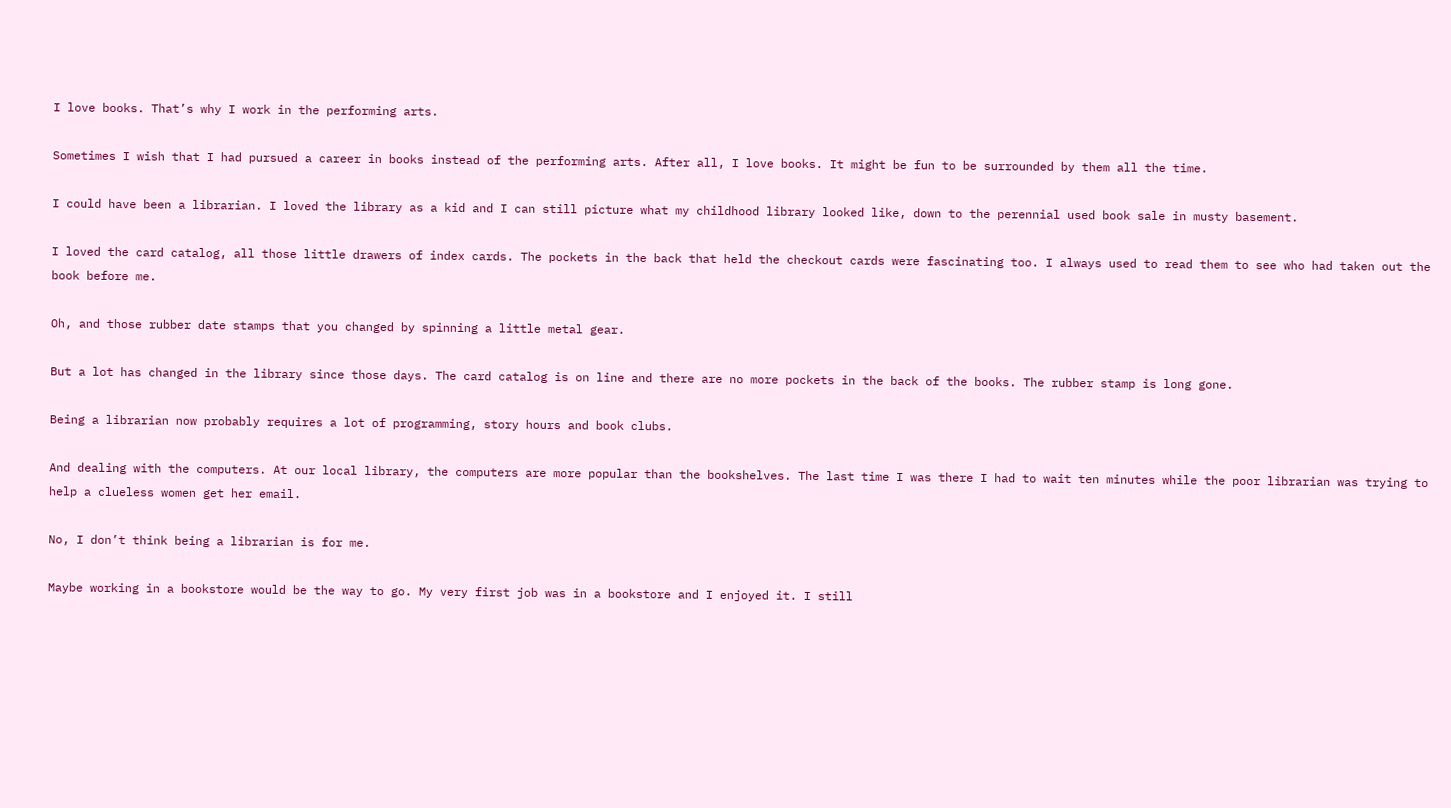I love books. That’s why I work in the performing arts.

Sometimes I wish that I had pursued a career in books instead of the performing arts. After all, I love books. It might be fun to be surrounded by them all the time.

I could have been a librarian. I loved the library as a kid and I can still picture what my childhood library looked like, down to the perennial used book sale in musty basement.

I loved the card catalog, all those little drawers of index cards. The pockets in the back that held the checkout cards were fascinating too. I always used to read them to see who had taken out the book before me.

Oh, and those rubber date stamps that you changed by spinning a little metal gear.

But a lot has changed in the library since those days. The card catalog is on line and there are no more pockets in the back of the books. The rubber stamp is long gone.

Being a librarian now probably requires a lot of programming, story hours and book clubs.

And dealing with the computers. At our local library, the computers are more popular than the bookshelves. The last time I was there I had to wait ten minutes while the poor librarian was trying to help a clueless women get her email.

No, I don’t think being a librarian is for me.

Maybe working in a bookstore would be the way to go. My very first job was in a bookstore and I enjoyed it. I still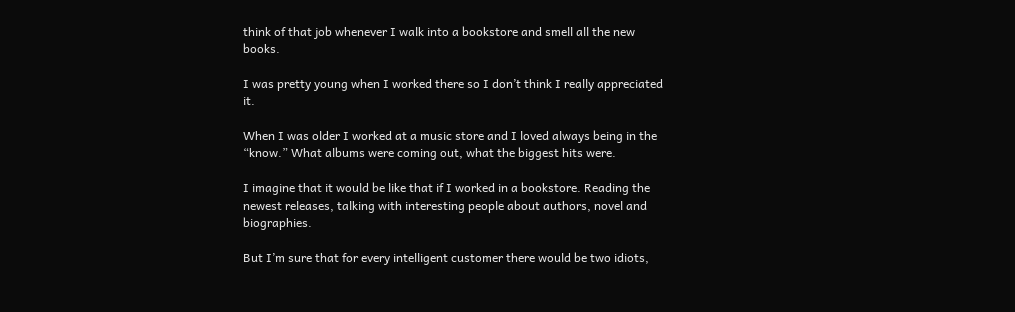think of that job whenever I walk into a bookstore and smell all the new books.

I was pretty young when I worked there so I don’t think I really appreciated it.

When I was older I worked at a music store and I loved always being in the “know.” What albums were coming out, what the biggest hits were.

I imagine that it would be like that if I worked in a bookstore. Reading the newest releases, talking with interesting people about authors, novel and biographies.

But I’m sure that for every intelligent customer there would be two idiots,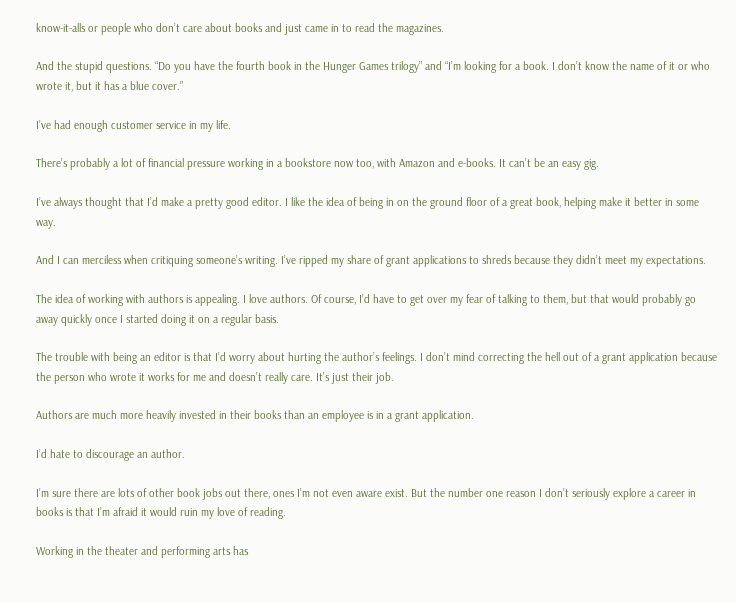know-it-alls or people who don’t care about books and just came in to read the magazines.

And the stupid questions. “Do you have the fourth book in the Hunger Games trilogy” and “I’m looking for a book. I don’t know the name of it or who wrote it, but it has a blue cover.”

I’ve had enough customer service in my life.

There’s probably a lot of financial pressure working in a bookstore now too, with Amazon and e-books. It can’t be an easy gig.

I’ve always thought that I’d make a pretty good editor. I like the idea of being in on the ground floor of a great book, helping make it better in some way.

And I can merciless when critiquing someone’s writing. I’ve ripped my share of grant applications to shreds because they didn’t meet my expectations.

The idea of working with authors is appealing. I love authors. Of course, I’d have to get over my fear of talking to them, but that would probably go away quickly once I started doing it on a regular basis.

The trouble with being an editor is that I’d worry about hurting the author’s feelings. I don’t mind correcting the hell out of a grant application because the person who wrote it works for me and doesn’t really care. It’s just their job.

Authors are much more heavily invested in their books than an employee is in a grant application.

I’d hate to discourage an author.

I’m sure there are lots of other book jobs out there, ones I’m not even aware exist. But the number one reason I don’t seriously explore a career in books is that I’m afraid it would ruin my love of reading.

Working in the theater and performing arts has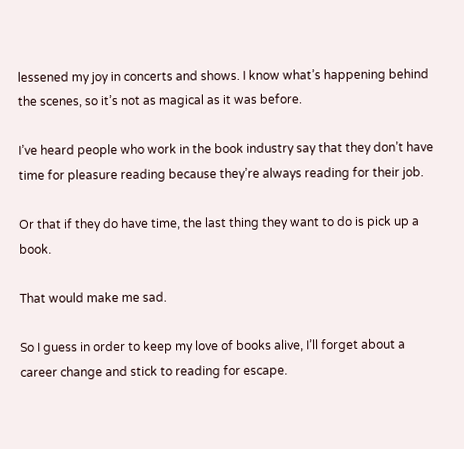lessened my joy in concerts and shows. I know what’s happening behind the scenes, so it’s not as magical as it was before.

I’ve heard people who work in the book industry say that they don’t have time for pleasure reading because they’re always reading for their job.

Or that if they do have time, the last thing they want to do is pick up a book.

That would make me sad.

So I guess in order to keep my love of books alive, I’ll forget about a career change and stick to reading for escape.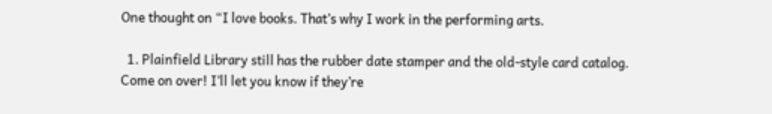One thought on “I love books. That’s why I work in the performing arts.

  1. Plainfield Library still has the rubber date stamper and the old-style card catalog. Come on over! I’ll let you know if they’re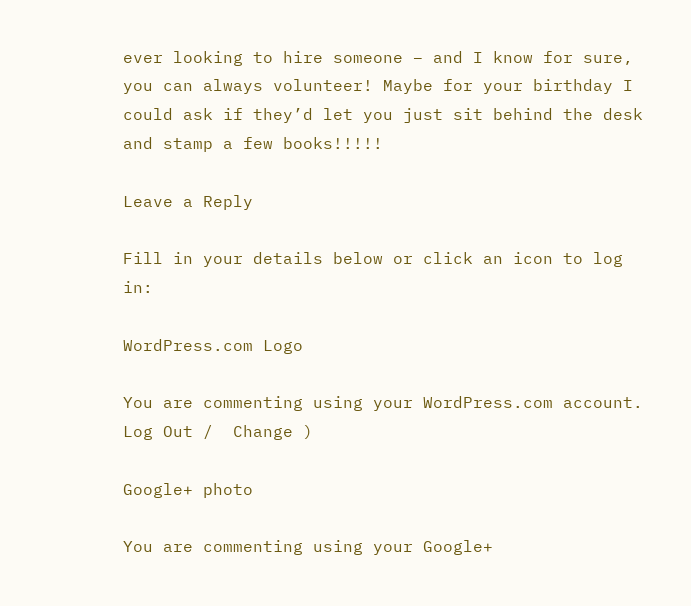ever looking to hire someone – and I know for sure, you can always volunteer! Maybe for your birthday I could ask if they’d let you just sit behind the desk and stamp a few books!!!!!

Leave a Reply

Fill in your details below or click an icon to log in:

WordPress.com Logo

You are commenting using your WordPress.com account. Log Out /  Change )

Google+ photo

You are commenting using your Google+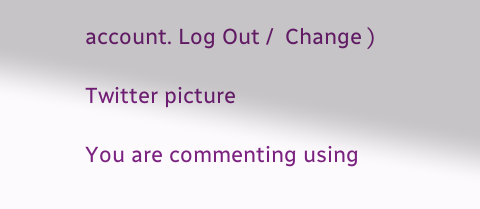account. Log Out /  Change )

Twitter picture

You are commenting using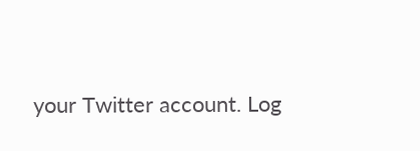your Twitter account. Log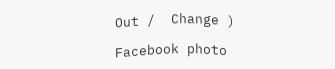Out /  Change )

Facebook photo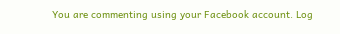You are commenting using your Facebook account. Log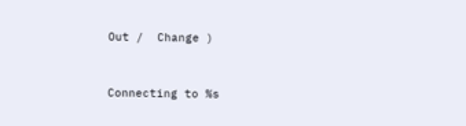Out /  Change )


Connecting to %s